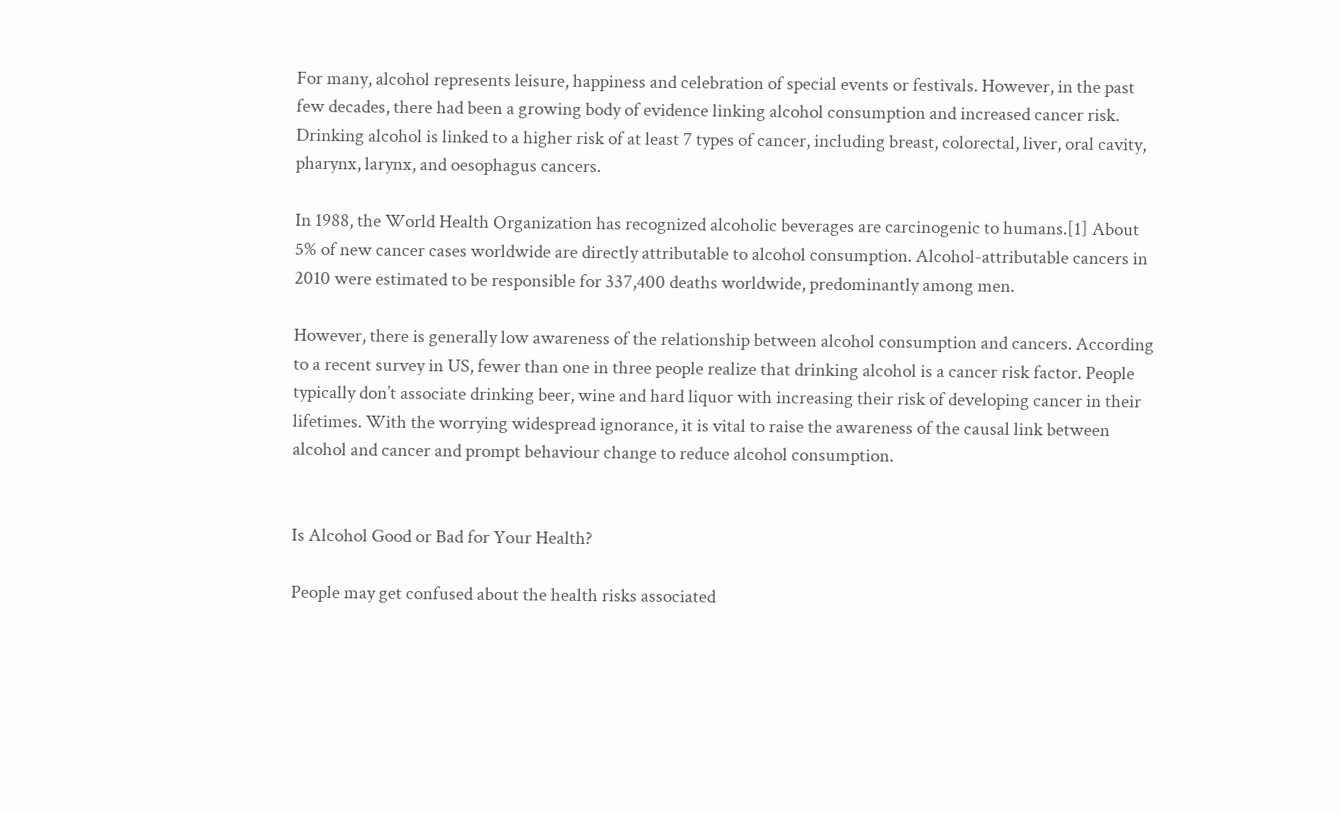For many, alcohol represents leisure, happiness and celebration of special events or festivals. However, in the past few decades, there had been a growing body of evidence linking alcohol consumption and increased cancer risk. Drinking alcohol is linked to a higher risk of at least 7 types of cancer, including breast, colorectal, liver, oral cavity, pharynx, larynx, and oesophagus cancers.

In 1988, the World Health Organization has recognized alcoholic beverages are carcinogenic to humans.[1] About 5% of new cancer cases worldwide are directly attributable to alcohol consumption. Alcohol-attributable cancers in 2010 were estimated to be responsible for 337,400 deaths worldwide, predominantly among men.

However, there is generally low awareness of the relationship between alcohol consumption and cancers. According to a recent survey in US, fewer than one in three people realize that drinking alcohol is a cancer risk factor. People typically don’t associate drinking beer, wine and hard liquor with increasing their risk of developing cancer in their lifetimes. With the worrying widespread ignorance, it is vital to raise the awareness of the causal link between alcohol and cancer and prompt behaviour change to reduce alcohol consumption.


Is Alcohol Good or Bad for Your Health?

People may get confused about the health risks associated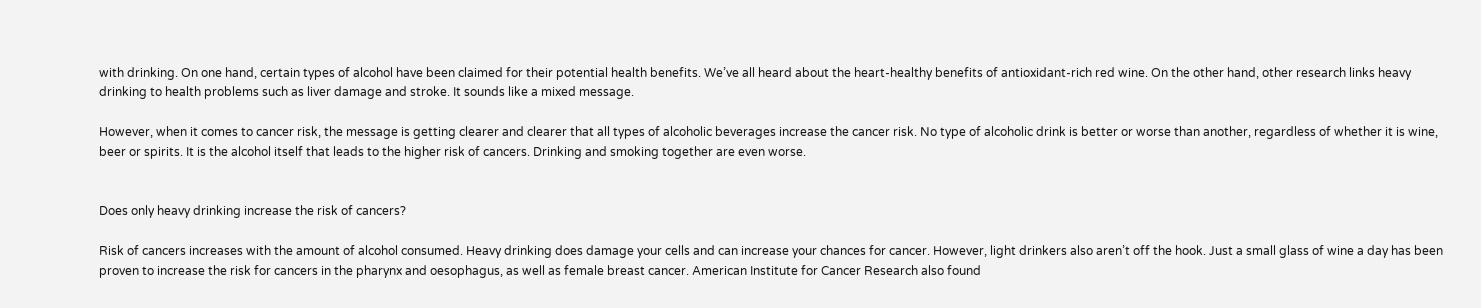with drinking. On one hand, certain types of alcohol have been claimed for their potential health benefits. We’ve all heard about the heart-healthy benefits of antioxidant-rich red wine. On the other hand, other research links heavy drinking to health problems such as liver damage and stroke. It sounds like a mixed message.

However, when it comes to cancer risk, the message is getting clearer and clearer that all types of alcoholic beverages increase the cancer risk. No type of alcoholic drink is better or worse than another, regardless of whether it is wine, beer or spirits. It is the alcohol itself that leads to the higher risk of cancers. Drinking and smoking together are even worse.


Does only heavy drinking increase the risk of cancers?

Risk of cancers increases with the amount of alcohol consumed. Heavy drinking does damage your cells and can increase your chances for cancer. However, light drinkers also aren’t off the hook. Just a small glass of wine a day has been proven to increase the risk for cancers in the pharynx and oesophagus, as well as female breast cancer. American Institute for Cancer Research also found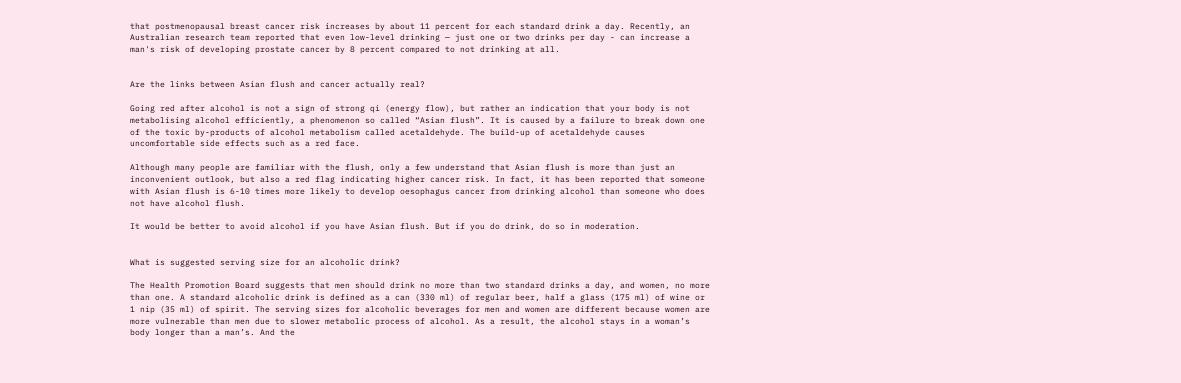that postmenopausal breast cancer risk increases by about 11 percent for each standard drink a day. Recently, an Australian research team reported that even low-level drinking — just one or two drinks per day - can increase a man's risk of developing prostate cancer by 8 percent compared to not drinking at all.


Are the links between Asian flush and cancer actually real?

Going red after alcohol is not a sign of strong qi (energy flow), but rather an indication that your body is not metabolising alcohol efficiently, a phenomenon so called “Asian flush”. It is caused by a failure to break down one of the toxic by-products of alcohol metabolism called acetaldehyde. The build-up of acetaldehyde causes uncomfortable side effects such as a red face.

Although many people are familiar with the flush, only a few understand that Asian flush is more than just an inconvenient outlook, but also a red flag indicating higher cancer risk. In fact, it has been reported that someone with Asian flush is 6-10 times more likely to develop oesophagus cancer from drinking alcohol than someone who does not have alcohol flush.

It would be better to avoid alcohol if you have Asian flush. But if you do drink, do so in moderation.


What is suggested serving size for an alcoholic drink?

The Health Promotion Board suggests that men should drink no more than two standard drinks a day, and women, no more than one. A standard alcoholic drink is defined as a can (330 ml) of regular beer, half a glass (175 ml) of wine or 1 nip (35 ml) of spirit. The serving sizes for alcoholic beverages for men and women are different because women are more vulnerable than men due to slower metabolic process of alcohol. As a result, the alcohol stays in a woman’s body longer than a man’s. And the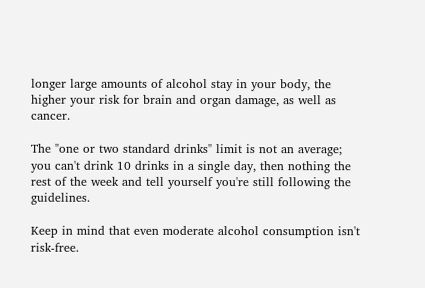longer large amounts of alcohol stay in your body, the higher your risk for brain and organ damage, as well as cancer.

The "one or two standard drinks" limit is not an average; you can't drink 10 drinks in a single day, then nothing the rest of the week and tell yourself you're still following the guidelines.

Keep in mind that even moderate alcohol consumption isn't risk-free.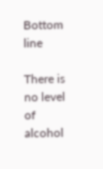Bottom line

There is no level of alcohol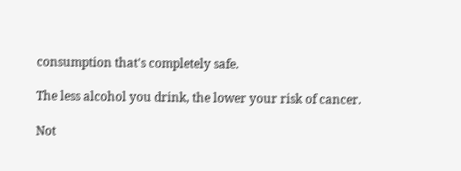consumption that's completely safe.

The less alcohol you drink, the lower your risk of cancer.

Not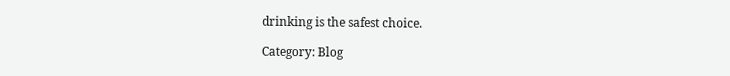drinking is the safest choice.

Category: Blog